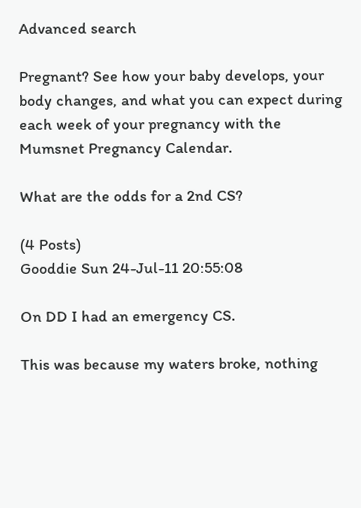Advanced search

Pregnant? See how your baby develops, your body changes, and what you can expect during each week of your pregnancy with the Mumsnet Pregnancy Calendar.

What are the odds for a 2nd CS?

(4 Posts)
Gooddie Sun 24-Jul-11 20:55:08

On DD I had an emergency CS.

This was because my waters broke, nothing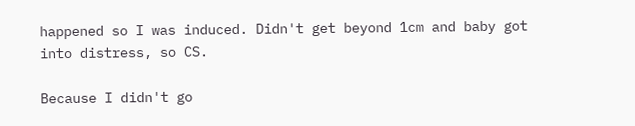happened so I was induced. Didn't get beyond 1cm and baby got into distress, so CS.

Because I didn't go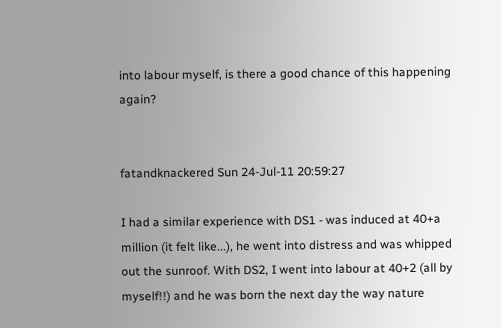into labour myself, is there a good chance of this happening again?


fatandknackered Sun 24-Jul-11 20:59:27

I had a similar experience with DS1 - was induced at 40+a million (it felt like...), he went into distress and was whipped out the sunroof. With DS2, I went into labour at 40+2 (all by myself!!) and he was born the next day the way nature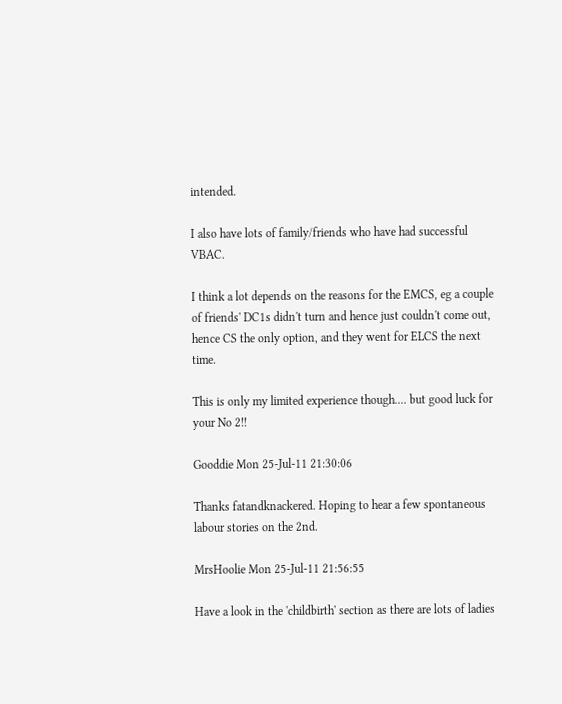intended.

I also have lots of family/friends who have had successful VBAC.

I think a lot depends on the reasons for the EMCS, eg a couple of friends' DC1s didn't turn and hence just couldn't come out, hence CS the only option, and they went for ELCS the next time.

This is only my limited experience though.... but good luck for your No 2!!

Gooddie Mon 25-Jul-11 21:30:06

Thanks fatandknackered. Hoping to hear a few spontaneous labour stories on the 2nd.

MrsHoolie Mon 25-Jul-11 21:56:55

Have a look in the 'childbirth' section as there are lots of ladies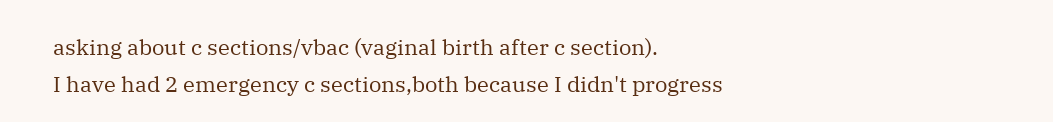asking about c sections/vbac (vaginal birth after c section).
I have had 2 emergency c sections,both because I didn't progress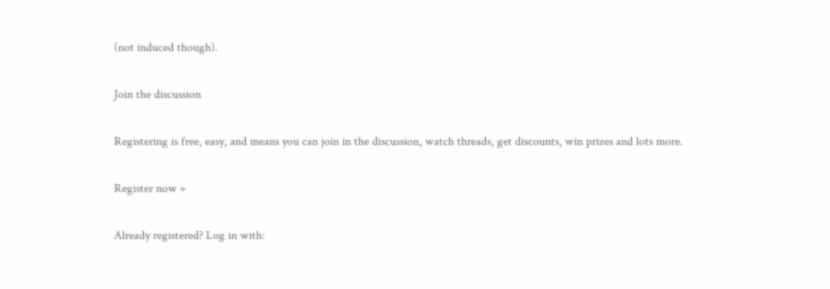(not induced though).

Join the discussion

Registering is free, easy, and means you can join in the discussion, watch threads, get discounts, win prizes and lots more.

Register now »

Already registered? Log in with: